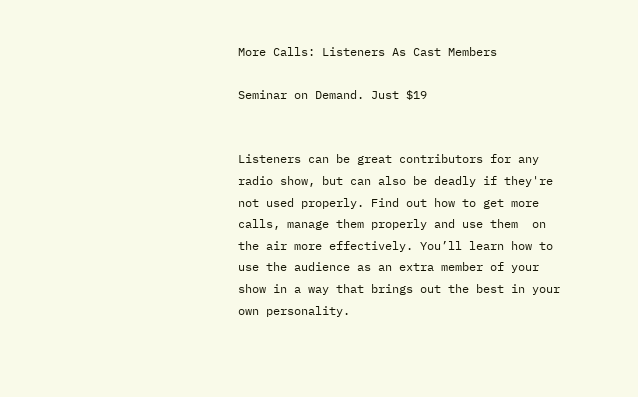More Calls: Listeners As Cast Members

Seminar on Demand. Just $19


Listeners can be great contributors for any radio show, but can also be deadly if they're not used properly. Find out how to get more calls, manage them properly and use them  on the air more effectively. You’ll learn how to use the audience as an extra member of your show in a way that brings out the best in your own personality.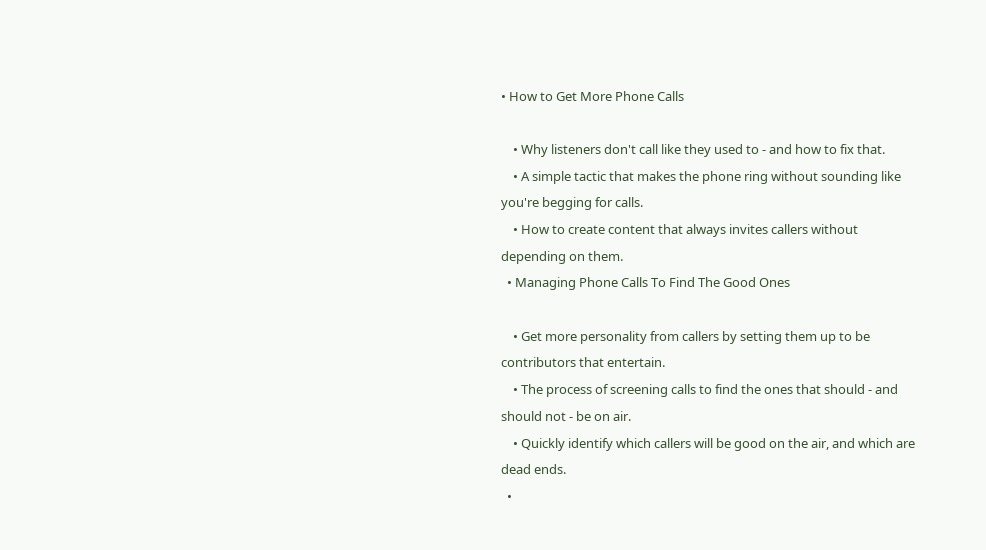• How to Get More Phone Calls

    • Why listeners don't call like they used to - and how to fix that.
    • A simple tactic that makes the phone ring without sounding like you're begging for calls.
    • How to create content that always invites callers without depending on them.
  • Managing Phone Calls To Find The Good Ones

    • Get more personality from callers by setting them up to be contributors that entertain.
    • The process of screening calls to find the ones that should - and should not - be on air.
    • Quickly identify which callers will be good on the air, and which are dead ends.
  •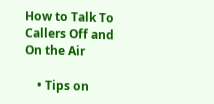How to Talk To Callers Off and On the Air

    • Tips on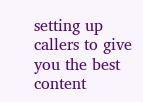setting up callers to give you the best content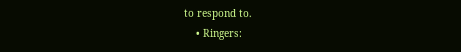to respond to.
    • Ringers: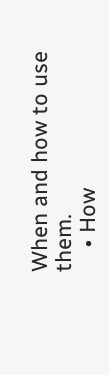When and how to use them.
    • How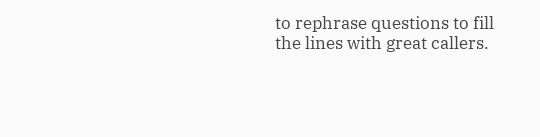to rephrase questions to fill the lines with great callers.